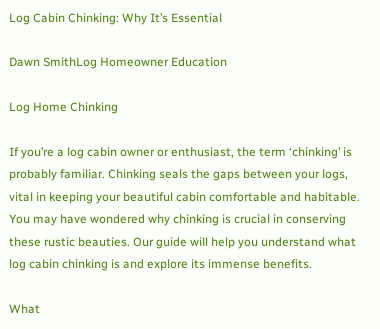Log Cabin Chinking: Why It’s Essential

Dawn SmithLog Homeowner Education

Log Home Chinking

If you’re a log cabin owner or enthusiast, the term ‘chinking’ is probably familiar. Chinking seals the gaps between your logs, vital in keeping your beautiful cabin comfortable and habitable. You may have wondered why chinking is crucial in conserving these rustic beauties. Our guide will help you understand what log cabin chinking is and explore its immense benefits.

What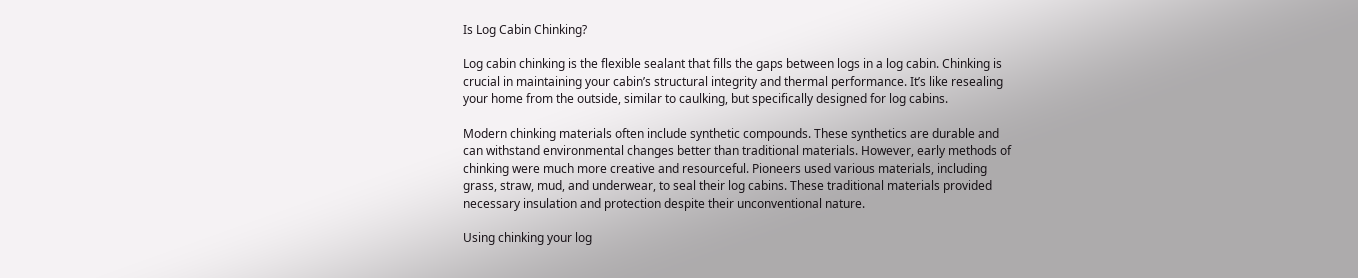Is Log Cabin Chinking?

Log cabin chinking is the flexible sealant that fills the gaps between logs in a log cabin. Chinking is crucial in maintaining your cabin’s structural integrity and thermal performance. It’s like resealing your home from the outside, similar to caulking, but specifically designed for log cabins.

Modern chinking materials often include synthetic compounds. These synthetics are durable and can withstand environmental changes better than traditional materials. However, early methods of chinking were much more creative and resourceful. Pioneers used various materials, including grass, straw, mud, and underwear, to seal their log cabins. These traditional materials provided necessary insulation and protection despite their unconventional nature.

Using chinking your log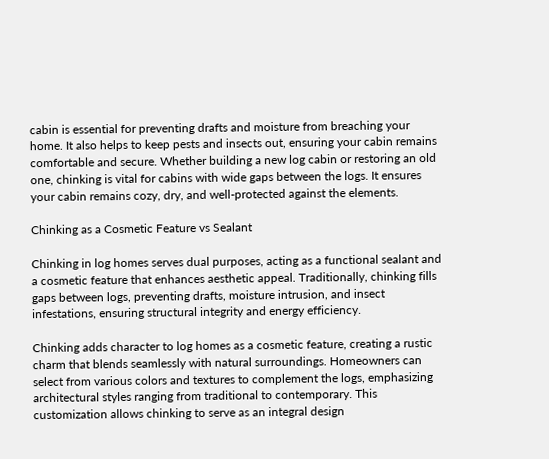cabin is essential for preventing drafts and moisture from breaching your home. It also helps to keep pests and insects out, ensuring your cabin remains comfortable and secure. Whether building a new log cabin or restoring an old one, chinking is vital for cabins with wide gaps between the logs. It ensures your cabin remains cozy, dry, and well-protected against the elements.

Chinking as a Cosmetic Feature vs Sealant

Chinking in log homes serves dual purposes, acting as a functional sealant and a cosmetic feature that enhances aesthetic appeal. Traditionally, chinking fills gaps between logs, preventing drafts, moisture intrusion, and insect infestations, ensuring structural integrity and energy efficiency.

Chinking adds character to log homes as a cosmetic feature, creating a rustic charm that blends seamlessly with natural surroundings. Homeowners can select from various colors and textures to complement the logs, emphasizing architectural styles ranging from traditional to contemporary. This customization allows chinking to serve as an integral design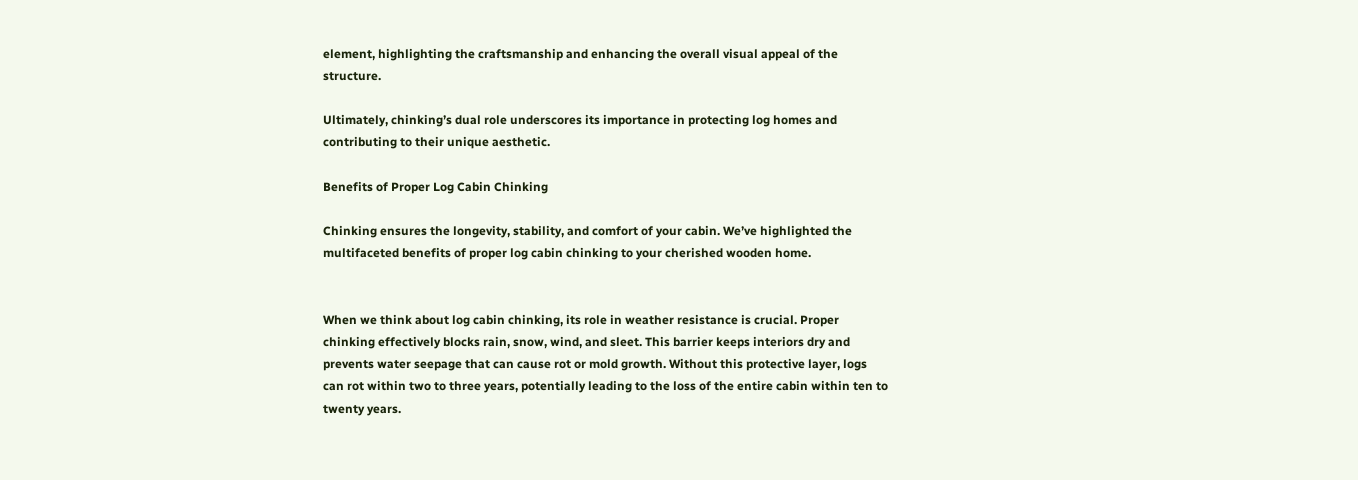element, highlighting the craftsmanship and enhancing the overall visual appeal of the structure.

Ultimately, chinking’s dual role underscores its importance in protecting log homes and contributing to their unique aesthetic.

Benefits of Proper Log Cabin Chinking

Chinking ensures the longevity, stability, and comfort of your cabin. We’ve highlighted the multifaceted benefits of proper log cabin chinking to your cherished wooden home.


When we think about log cabin chinking, its role in weather resistance is crucial. Proper chinking effectively blocks rain, snow, wind, and sleet. This barrier keeps interiors dry and prevents water seepage that can cause rot or mold growth. Without this protective layer, logs can rot within two to three years, potentially leading to the loss of the entire cabin within ten to twenty years.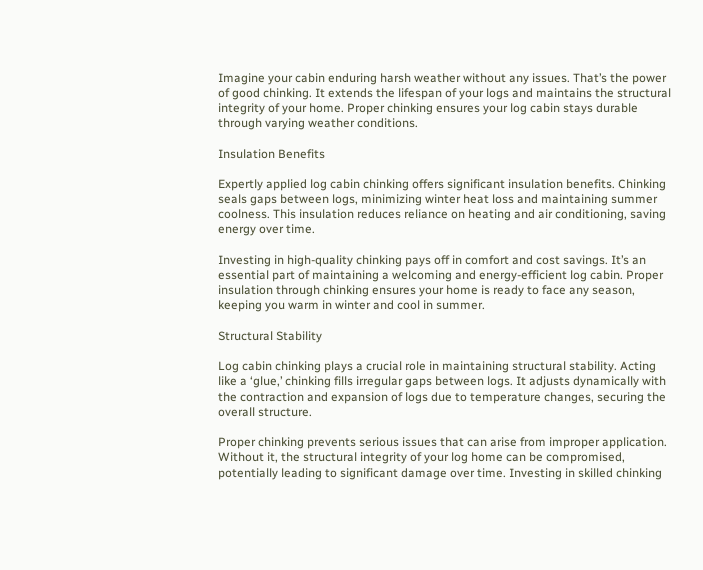Imagine your cabin enduring harsh weather without any issues. That’s the power of good chinking. It extends the lifespan of your logs and maintains the structural integrity of your home. Proper chinking ensures your log cabin stays durable through varying weather conditions.

Insulation Benefits

Expertly applied log cabin chinking offers significant insulation benefits. Chinking seals gaps between logs, minimizing winter heat loss and maintaining summer coolness. This insulation reduces reliance on heating and air conditioning, saving energy over time.

Investing in high-quality chinking pays off in comfort and cost savings. It’s an essential part of maintaining a welcoming and energy-efficient log cabin. Proper insulation through chinking ensures your home is ready to face any season, keeping you warm in winter and cool in summer.

Structural Stability

Log cabin chinking plays a crucial role in maintaining structural stability. Acting like a ‘glue,’ chinking fills irregular gaps between logs. It adjusts dynamically with the contraction and expansion of logs due to temperature changes, securing the overall structure.

Proper chinking prevents serious issues that can arise from improper application. Without it, the structural integrity of your log home can be compromised, potentially leading to significant damage over time. Investing in skilled chinking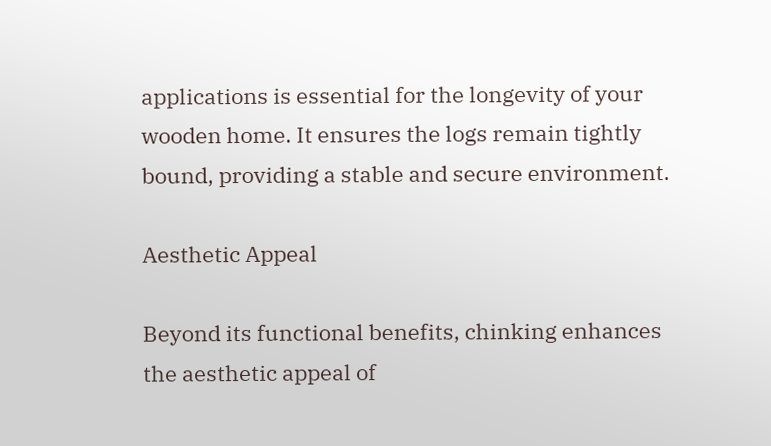applications is essential for the longevity of your wooden home. It ensures the logs remain tightly bound, providing a stable and secure environment.

Aesthetic Appeal

Beyond its functional benefits, chinking enhances the aesthetic appeal of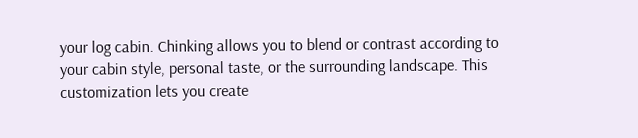your log cabin. Chinking allows you to blend or contrast according to your cabin style, personal taste, or the surrounding landscape. This customization lets you create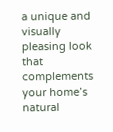a unique and visually pleasing look that complements your home’s natural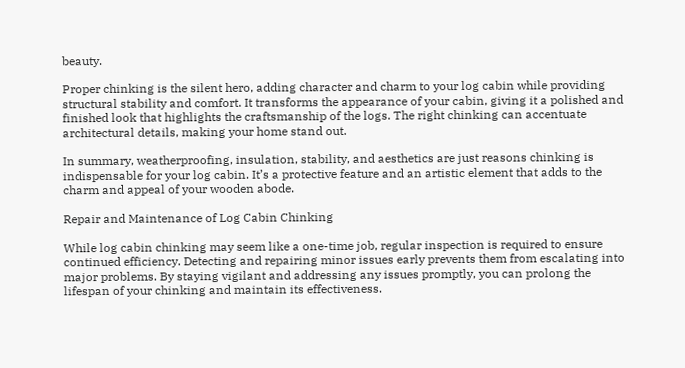beauty.

Proper chinking is the silent hero, adding character and charm to your log cabin while providing structural stability and comfort. It transforms the appearance of your cabin, giving it a polished and finished look that highlights the craftsmanship of the logs. The right chinking can accentuate architectural details, making your home stand out.

In summary, weatherproofing, insulation, stability, and aesthetics are just reasons chinking is indispensable for your log cabin. It’s a protective feature and an artistic element that adds to the charm and appeal of your wooden abode.

Repair and Maintenance of Log Cabin Chinking

While log cabin chinking may seem like a one-time job, regular inspection is required to ensure continued efficiency. Detecting and repairing minor issues early prevents them from escalating into major problems. By staying vigilant and addressing any issues promptly, you can prolong the lifespan of your chinking and maintain its effectiveness.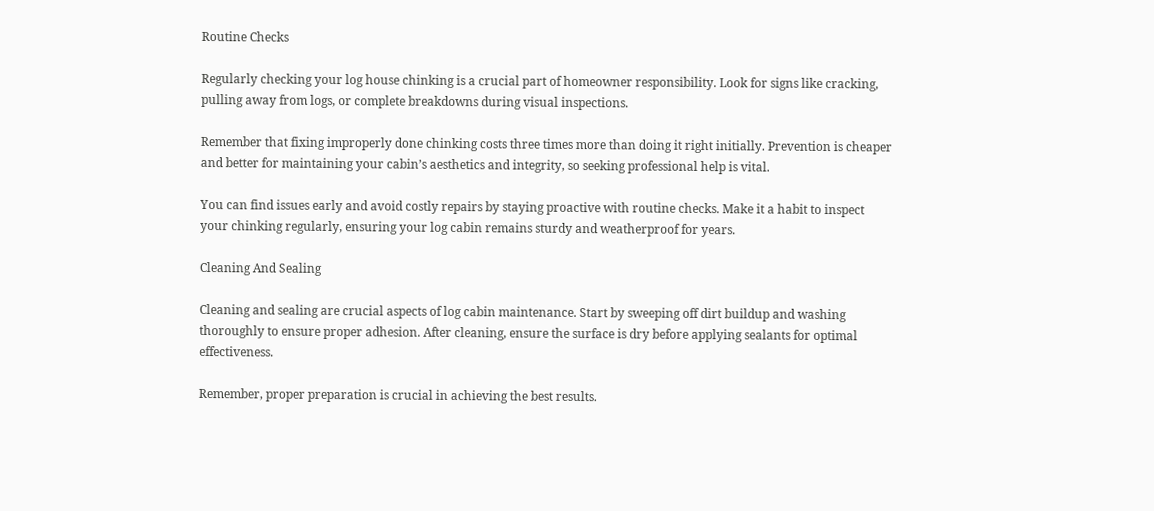Routine Checks

Regularly checking your log house chinking is a crucial part of homeowner responsibility. Look for signs like cracking, pulling away from logs, or complete breakdowns during visual inspections.

Remember that fixing improperly done chinking costs three times more than doing it right initially. Prevention is cheaper and better for maintaining your cabin’s aesthetics and integrity, so seeking professional help is vital.

You can find issues early and avoid costly repairs by staying proactive with routine checks. Make it a habit to inspect your chinking regularly, ensuring your log cabin remains sturdy and weatherproof for years.

Cleaning And Sealing

Cleaning and sealing are crucial aspects of log cabin maintenance. Start by sweeping off dirt buildup and washing thoroughly to ensure proper adhesion. After cleaning, ensure the surface is dry before applying sealants for optimal effectiveness.

Remember, proper preparation is crucial in achieving the best results.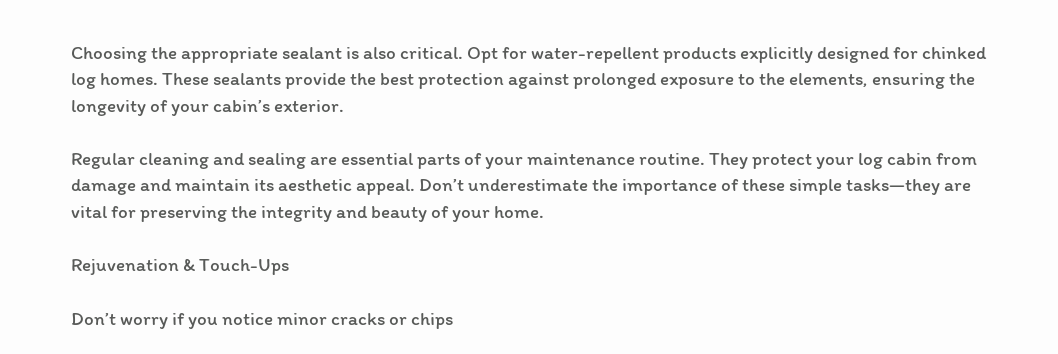Choosing the appropriate sealant is also critical. Opt for water-repellent products explicitly designed for chinked log homes. These sealants provide the best protection against prolonged exposure to the elements, ensuring the longevity of your cabin’s exterior.

Regular cleaning and sealing are essential parts of your maintenance routine. They protect your log cabin from damage and maintain its aesthetic appeal. Don’t underestimate the importance of these simple tasks—they are vital for preserving the integrity and beauty of your home.

Rejuvenation & Touch-Ups

Don’t worry if you notice minor cracks or chips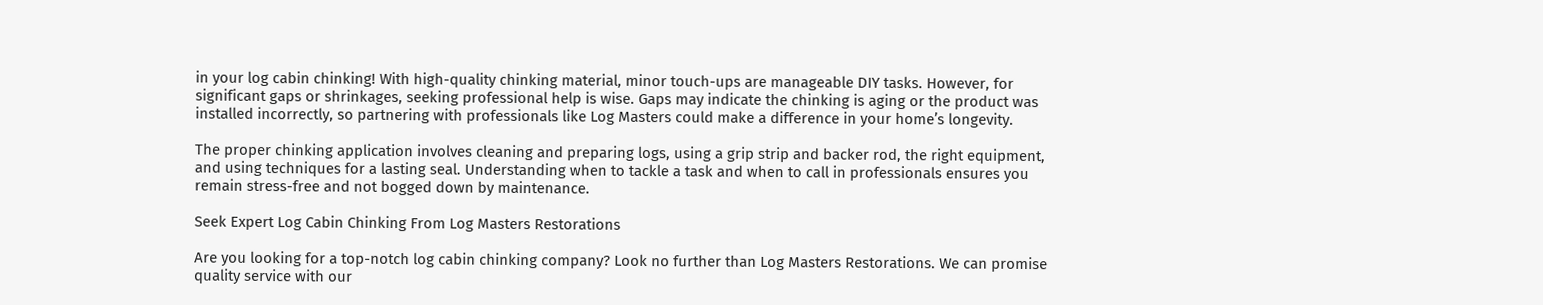in your log cabin chinking! With high-quality chinking material, minor touch-ups are manageable DIY tasks. However, for significant gaps or shrinkages, seeking professional help is wise. Gaps may indicate the chinking is aging or the product was installed incorrectly, so partnering with professionals like Log Masters could make a difference in your home’s longevity.

The proper chinking application involves cleaning and preparing logs, using a grip strip and backer rod, the right equipment, and using techniques for a lasting seal. Understanding when to tackle a task and when to call in professionals ensures you remain stress-free and not bogged down by maintenance.

Seek Expert Log Cabin Chinking From Log Masters Restorations

Are you looking for a top-notch log cabin chinking company? Look no further than Log Masters Restorations. We can promise quality service with our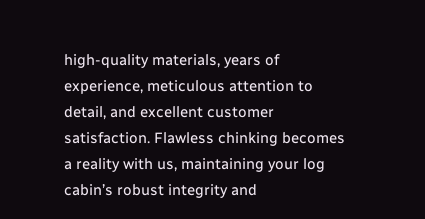high-quality materials, years of experience, meticulous attention to detail, and excellent customer satisfaction. Flawless chinking becomes a reality with us, maintaining your log cabin’s robust integrity and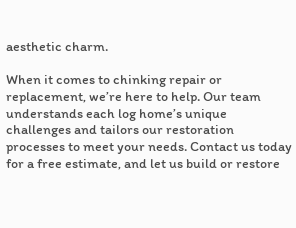aesthetic charm.

When it comes to chinking repair or replacement, we’re here to help. Our team understands each log home’s unique challenges and tailors our restoration processes to meet your needs. Contact us today for a free estimate, and let us build or restore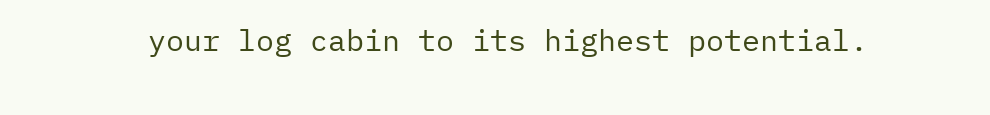your log cabin to its highest potential.